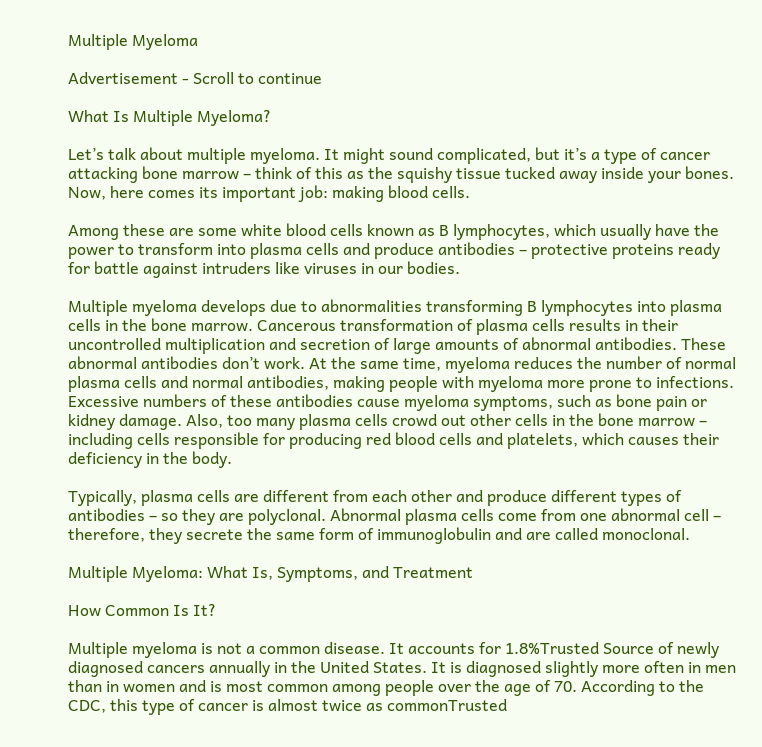Multiple Myeloma

Advertisement - Scroll to continue

What Is Multiple Myeloma?

Let’s talk about multiple myeloma. It might sound complicated, but it’s a type of cancer attacking bone marrow – think of this as the squishy tissue tucked away inside your bones. Now, here comes its important job: making blood cells.

Among these are some white blood cells known as B lymphocytes, which usually have the power to transform into plasma cells and produce antibodies – protective proteins ready for battle against intruders like viruses in our bodies.

Multiple myeloma develops due to abnormalities transforming B lymphocytes into plasma cells in the bone marrow. Cancerous transformation of plasma cells results in their uncontrolled multiplication and secretion of large amounts of abnormal antibodies. These abnormal antibodies don’t work. At the same time, myeloma reduces the number of normal plasma cells and normal antibodies, making people with myeloma more prone to infections. Excessive numbers of these antibodies cause myeloma symptoms, such as bone pain or kidney damage. Also, too many plasma cells crowd out other cells in the bone marrow – including cells responsible for producing red blood cells and platelets, which causes their deficiency in the body.

Typically, plasma cells are different from each other and produce different types of antibodies – so they are polyclonal. Abnormal plasma cells come from one abnormal cell – therefore, they secrete the same form of immunoglobulin and are called monoclonal.

Multiple Myeloma: What Is, Symptoms, and Treatment

How Common Is It?

Multiple myeloma is not a common disease. It accounts for 1.8%Trusted Source of newly diagnosed cancers annually in the United States. It is diagnosed slightly more often in men than in women and is most common among people over the age of 70. According to the CDC, this type of cancer is almost twice as commonTrusted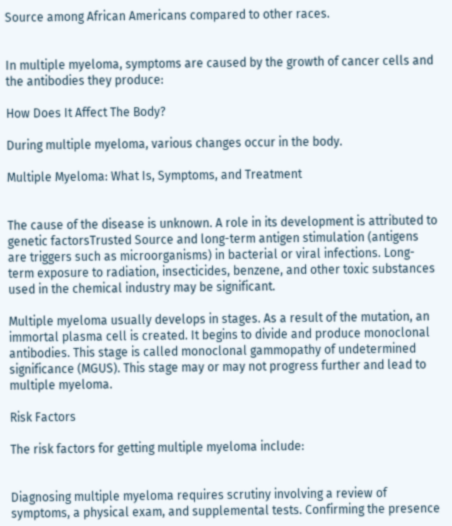Source among African Americans compared to other races.


In multiple myeloma, symptoms are caused by the growth of cancer cells and the antibodies they produce:

How Does It Affect The Body?

During multiple myeloma, various changes occur in the body.

Multiple Myeloma: What Is, Symptoms, and Treatment


The cause of the disease is unknown. A role in its development is attributed to genetic factorsTrusted Source and long-term antigen stimulation (antigens are triggers such as microorganisms) in bacterial or viral infections. Long-term exposure to radiation, insecticides, benzene, and other toxic substances used in the chemical industry may be significant.

Multiple myeloma usually develops in stages. As a result of the mutation, an immortal plasma cell is created. It begins to divide and produce monoclonal antibodies. This stage is called monoclonal gammopathy of undetermined significance (MGUS). This stage may or may not progress further and lead to multiple myeloma.

Risk Factors

The risk factors for getting multiple myeloma include:


Diagnosing multiple myeloma requires scrutiny involving a review of symptoms, a physical exam, and supplemental tests. Confirming the presence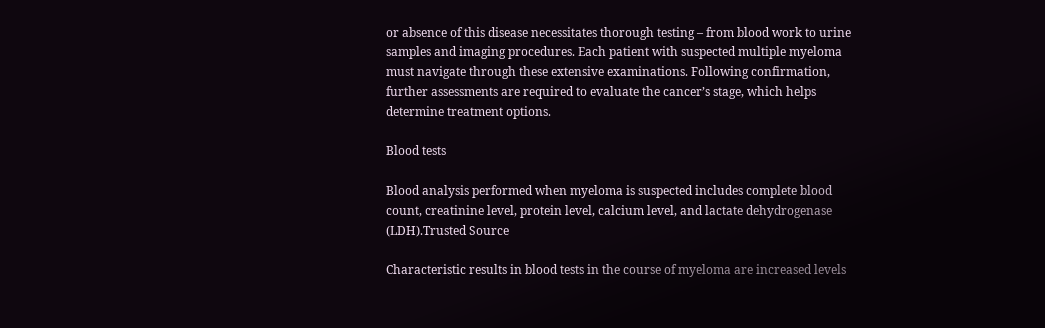or absence of this disease necessitates thorough testing – from blood work to urine samples and imaging procedures. Each patient with suspected multiple myeloma must navigate through these extensive examinations. Following confirmation, further assessments are required to evaluate the cancer’s stage, which helps determine treatment options.

Blood tests

Blood analysis performed when myeloma is suspected includes complete blood count, creatinine level, protein level, calcium level, and lactate dehydrogenase (LDH).Trusted Source

Characteristic results in blood tests in the course of myeloma are increased levels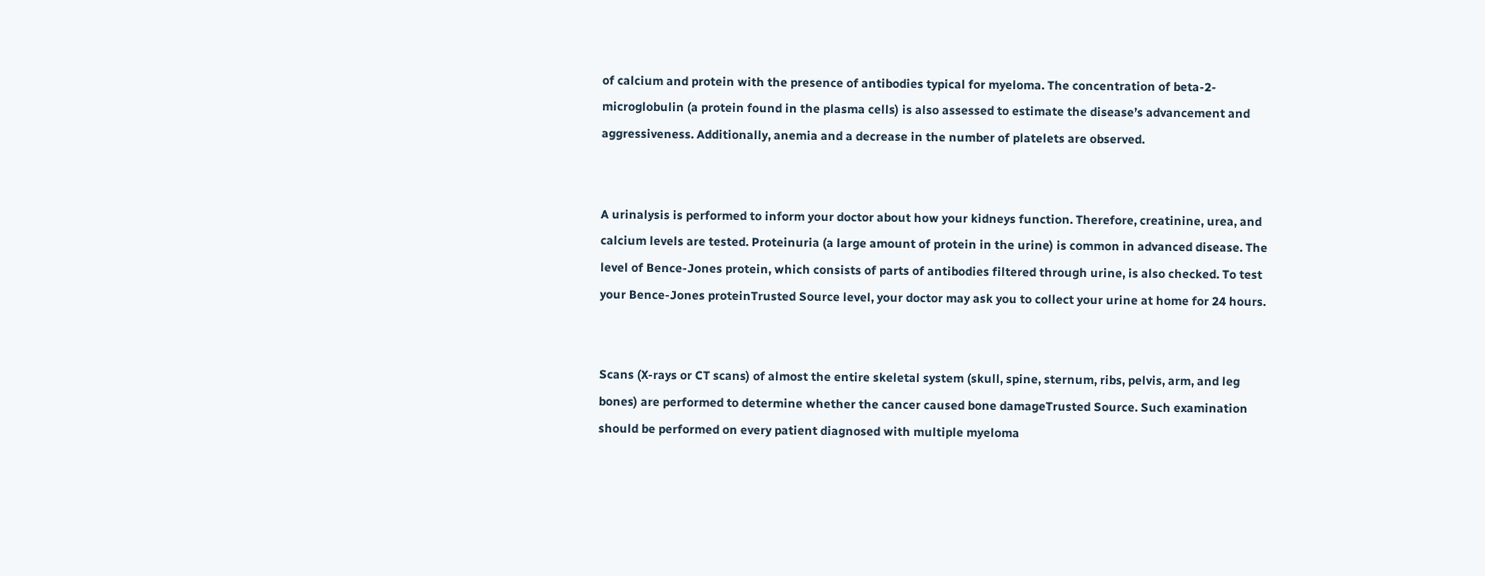of calcium and protein with the presence of antibodies typical for myeloma. The concentration of beta-2-microglobulin (a protein found in the plasma cells) is also assessed to estimate the disease’s advancement and aggressiveness. Additionally, anemia and a decrease in the number of platelets are observed.


A urinalysis is performed to inform your doctor about how your kidneys function. Therefore, creatinine, urea, and calcium levels are tested. Proteinuria (a large amount of protein in the urine) is common in advanced disease. The level of Bence-Jones protein, which consists of parts of antibodies filtered through urine, is also checked. To test your Bence-Jones proteinTrusted Source level, your doctor may ask you to collect your urine at home for 24 hours.


Scans (X-rays or CT scans) of almost the entire skeletal system (skull, spine, sternum, ribs, pelvis, arm, and leg bones) are performed to determine whether the cancer caused bone damageTrusted Source. Such examination should be performed on every patient diagnosed with multiple myeloma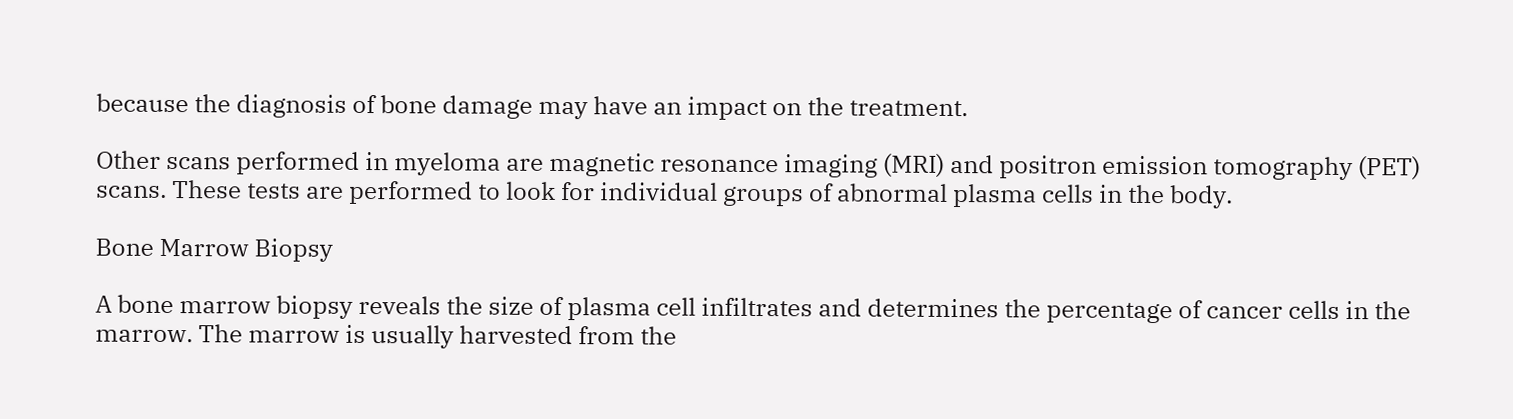because the diagnosis of bone damage may have an impact on the treatment.

Other scans performed in myeloma are magnetic resonance imaging (MRI) and positron emission tomography (PET) scans. These tests are performed to look for individual groups of abnormal plasma cells in the body.

Bone Marrow Biopsy

A bone marrow biopsy reveals the size of plasma cell infiltrates and determines the percentage of cancer cells in the marrow. The marrow is usually harvested from the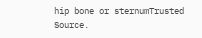hip bone or sternumTrusted Source.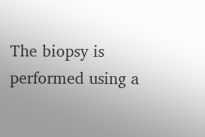The biopsy is performed using a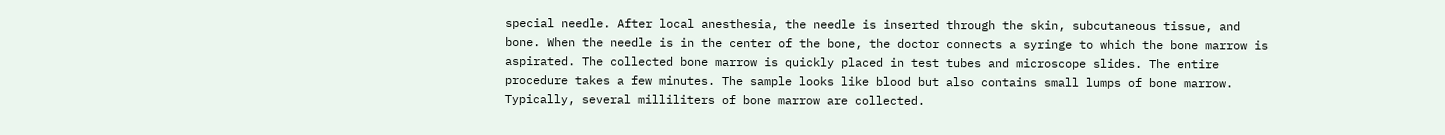special needle. After local anesthesia, the needle is inserted through the skin, subcutaneous tissue, and bone. When the needle is in the center of the bone, the doctor connects a syringe to which the bone marrow is aspirated. The collected bone marrow is quickly placed in test tubes and microscope slides. The entire procedure takes a few minutes. The sample looks like blood but also contains small lumps of bone marrow. Typically, several milliliters of bone marrow are collected.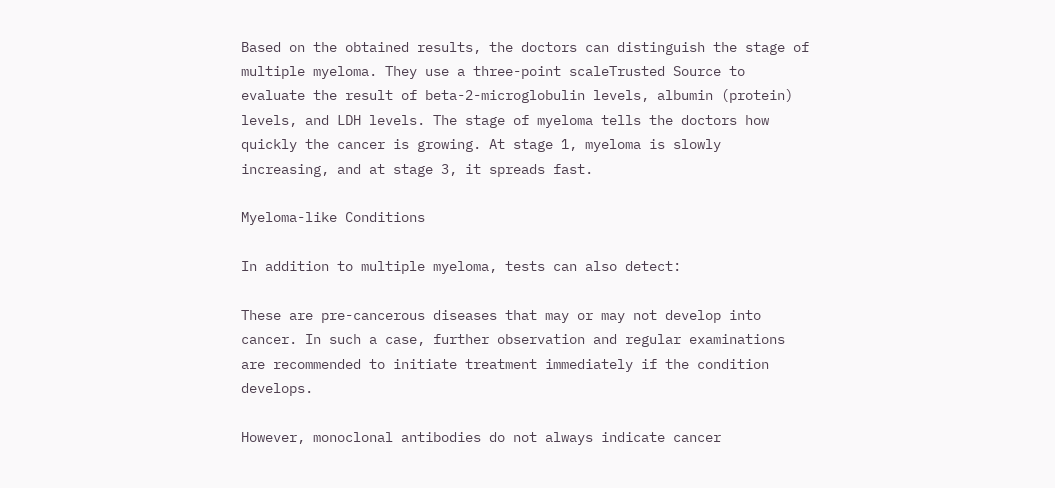Based on the obtained results, the doctors can distinguish the stage of multiple myeloma. They use a three-point scaleTrusted Source to evaluate the result of beta-2-microglobulin levels, albumin (protein) levels, and LDH levels. The stage of myeloma tells the doctors how quickly the cancer is growing. At stage 1, myeloma is slowly increasing, and at stage 3, it spreads fast.

Myeloma-like Conditions

In addition to multiple myeloma, tests can also detect:

These are pre-cancerous diseases that may or may not develop into cancer. In such a case, further observation and regular examinations are recommended to initiate treatment immediately if the condition develops.

However, monoclonal antibodies do not always indicate cancer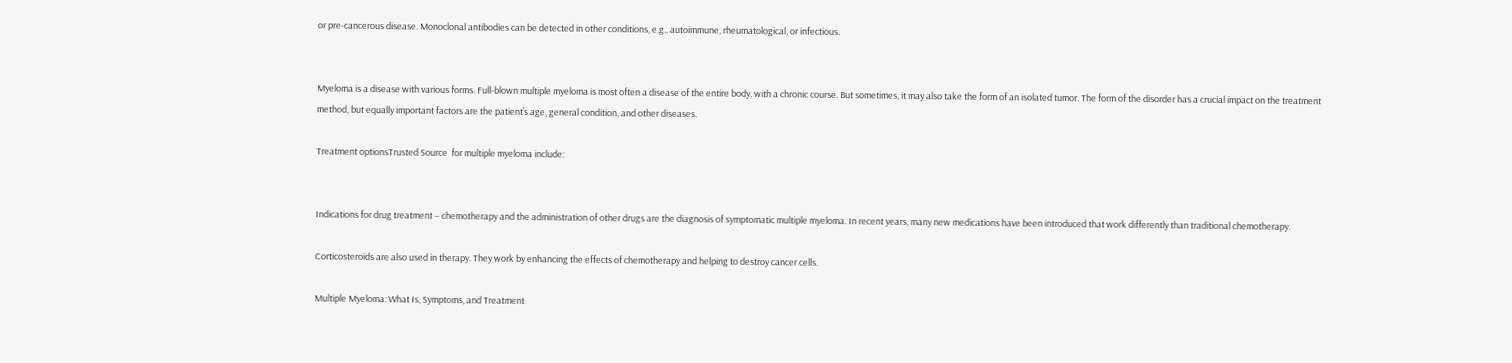or pre-cancerous disease. Monoclonal antibodies can be detected in other conditions, e.g., autoimmune, rheumatological, or infectious.


Myeloma is a disease with various forms. Full-blown multiple myeloma is most often a disease of the entire body, with a chronic course. But sometimes, it may also take the form of an isolated tumor. The form of the disorder has a crucial impact on the treatment method, but equally important factors are the patient’s age, general condition, and other diseases.

Treatment optionsTrusted Source  for multiple myeloma include:


Indications for drug treatment – chemotherapy and the administration of other drugs are the diagnosis of symptomatic multiple myeloma. In recent years, many new medications have been introduced that work differently than traditional chemotherapy.

Corticosteroids are also used in therapy. They work by enhancing the effects of chemotherapy and helping to destroy cancer cells.

Multiple Myeloma: What Is, Symptoms, and Treatment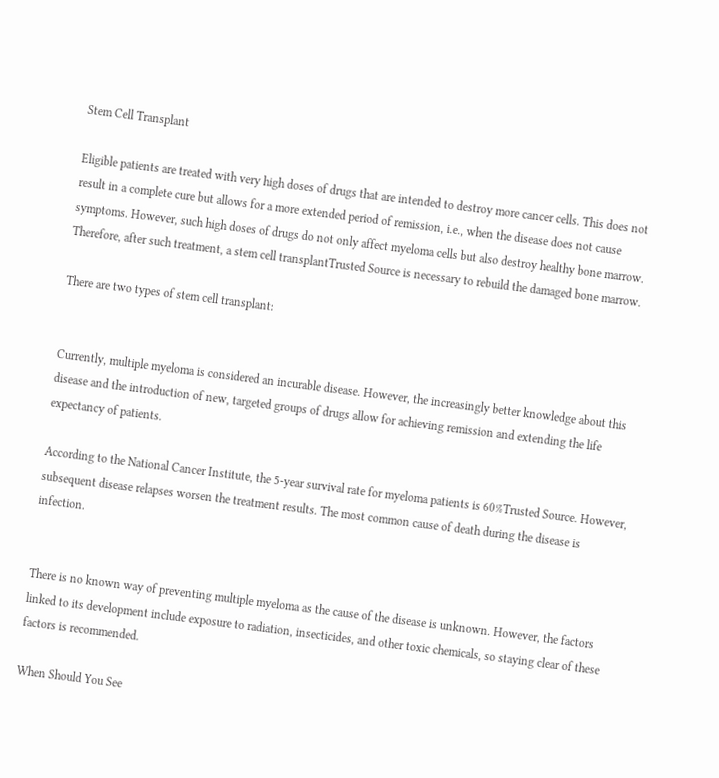Stem Cell Transplant

Eligible patients are treated with very high doses of drugs that are intended to destroy more cancer cells. This does not result in a complete cure but allows for a more extended period of remission, i.e., when the disease does not cause symptoms. However, such high doses of drugs do not only affect myeloma cells but also destroy healthy bone marrow. Therefore, after such treatment, a stem cell transplantTrusted Source is necessary to rebuild the damaged bone marrow.

There are two types of stem cell transplant:


Currently, multiple myeloma is considered an incurable disease. However, the increasingly better knowledge about this disease and the introduction of new, targeted groups of drugs allow for achieving remission and extending the life expectancy of patients.

According to the National Cancer Institute, the 5-year survival rate for myeloma patients is 60%Trusted Source. However, subsequent disease relapses worsen the treatment results. The most common cause of death during the disease is infection.


There is no known way of preventing multiple myeloma as the cause of the disease is unknown. However, the factors linked to its development include exposure to radiation, insecticides, and other toxic chemicals, so staying clear of these factors is recommended.

When Should You See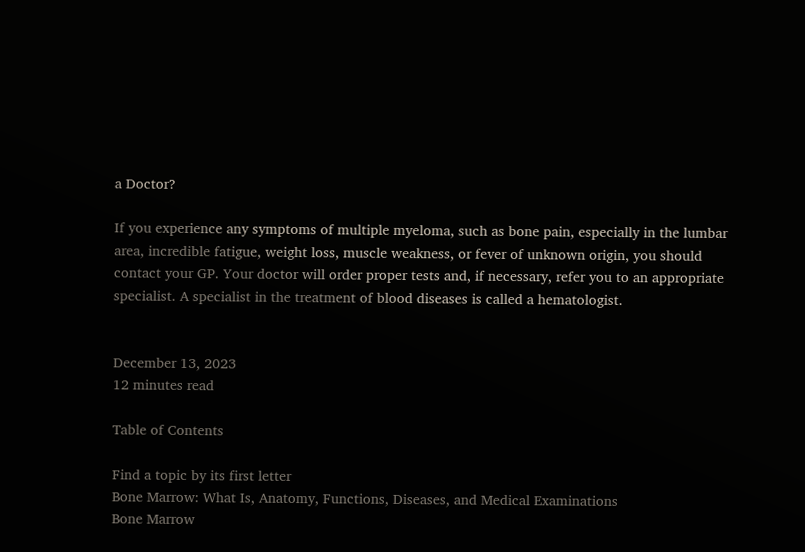a Doctor?

If you experience any symptoms of multiple myeloma, such as bone pain, especially in the lumbar area, incredible fatigue, weight loss, muscle weakness, or fever of unknown origin, you should contact your GP. Your doctor will order proper tests and, if necessary, refer you to an appropriate specialist. A specialist in the treatment of blood diseases is called a hematologist.


December 13, 2023
12 minutes read

Table of Contents

Find a topic by its first letter
Bone Marrow: What Is, Anatomy, Functions, Diseases, and Medical Examinations
Bone Marrow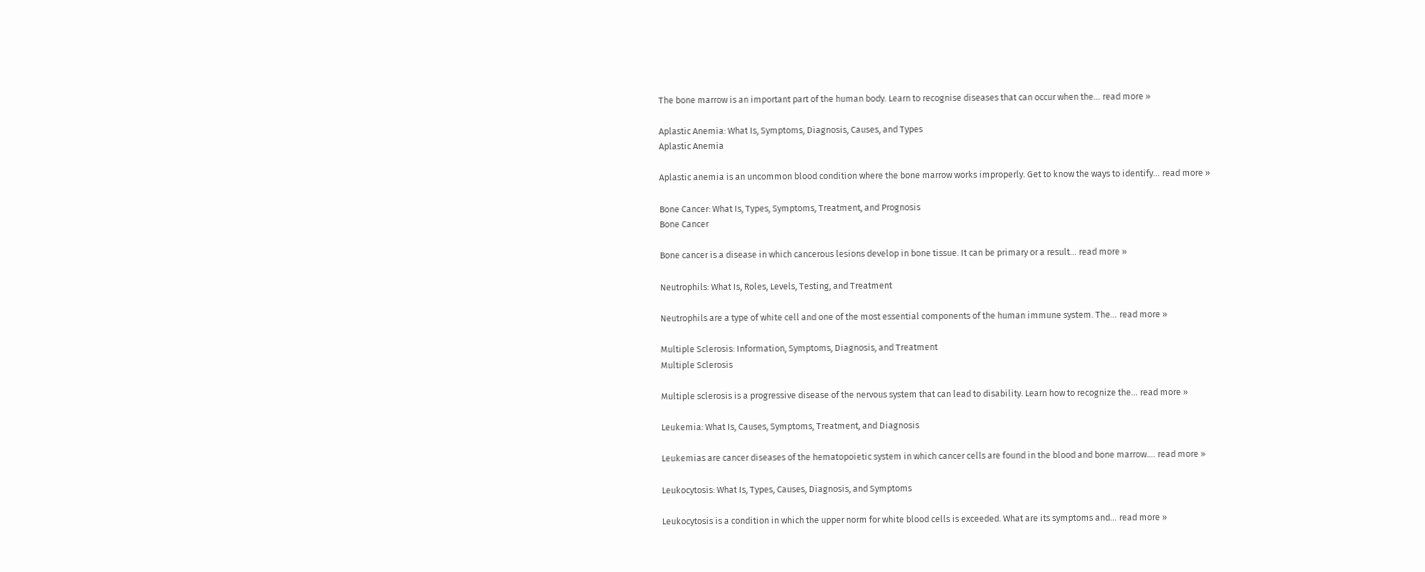The bone marrow is an important part of the human body. Learn to recognise diseases that can occur when the… read more »

Aplastic Anemia: What Is, Symptoms, Diagnosis, Causes, and Types
Aplastic Anemia

Aplastic anemia is an uncommon blood condition where the bone marrow works improperly. Get to know the ways to identify… read more »

Bone Cancer: What Is, Types, Symptoms, Treatment, and Prognosis
Bone Cancer

Bone cancer is a disease in which cancerous lesions develop in bone tissue. It can be primary or a result… read more »

Neutrophils: What Is, Roles, Levels, Testing, and Treatment

Neutrophils are a type of white cell and one of the most essential components of the human immune system. The… read more »

Multiple Sclerosis: Information, Symptoms, Diagnosis, and Treatment
Multiple Sclerosis

Multiple sclerosis is a progressive disease of the nervous system that can lead to disability. Learn how to recognize the… read more »

Leukemia: What Is, Causes, Symptoms, Treatment, and Diagnosis

Leukemias are cancer diseases of the hematopoietic system in which cancer cells are found in the blood and bone marrow.… read more »

Leukocytosis: What Is, Types, Causes, Diagnosis, and Symptoms

Leukocytosis is a condition in which the upper norm for white blood cells is exceeded. What are its symptoms and… read more »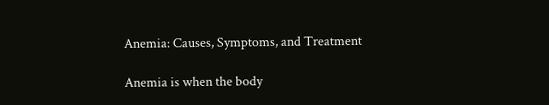Anemia: Causes, Symptoms, and Treatment

Anemia is when the body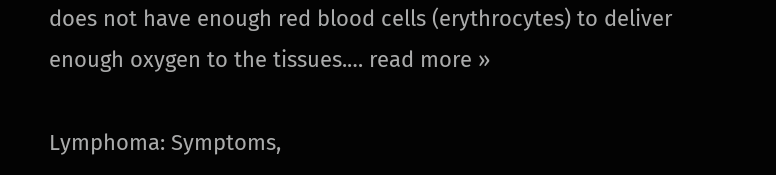does not have enough red blood cells (erythrocytes) to deliver enough oxygen to the tissues.… read more »

Lymphoma: Symptoms,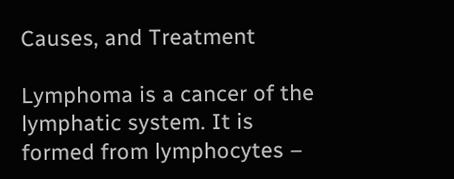Causes, and Treatment

Lymphoma is a cancer of the lymphatic system. It is formed from lymphocytes –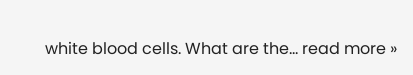white blood cells. What are the… read more »